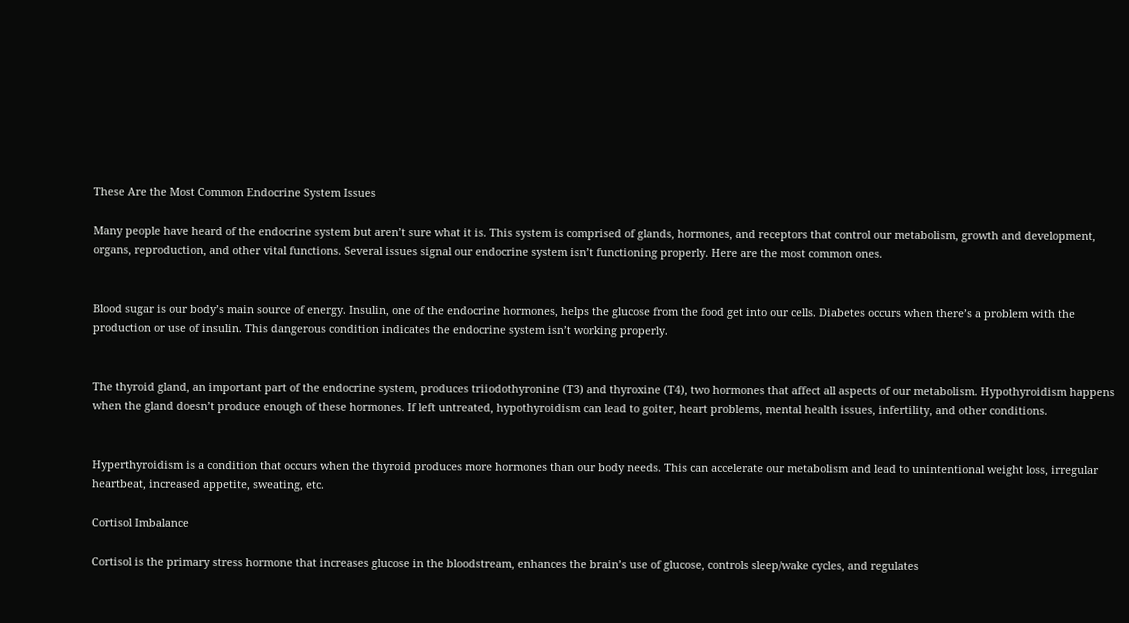These Are the Most Common Endocrine System Issues

Many people have heard of the endocrine system but aren’t sure what it is. This system is comprised of glands, hormones, and receptors that control our metabolism, growth and development, organs, reproduction, and other vital functions. Several issues signal our endocrine system isn’t functioning properly. Here are the most common ones.


Blood sugar is our body’s main source of energy. Insulin, one of the endocrine hormones, helps the glucose from the food get into our cells. Diabetes occurs when there’s a problem with the production or use of insulin. This dangerous condition indicates the endocrine system isn’t working properly.


The thyroid gland, an important part of the endocrine system, produces triiodothyronine (T3) and thyroxine (T4), two hormones that affect all aspects of our metabolism. Hypothyroidism happens when the gland doesn’t produce enough of these hormones. If left untreated, hypothyroidism can lead to goiter, heart problems, mental health issues, infertility, and other conditions.


Hyperthyroidism is a condition that occurs when the thyroid produces more hormones than our body needs. This can accelerate our metabolism and lead to unintentional weight loss, irregular heartbeat, increased appetite, sweating, etc.

Cortisol Imbalance

Cortisol is the primary stress hormone that increases glucose in the bloodstream, enhances the brain’s use of glucose, controls sleep/wake cycles, and regulates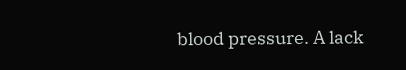blood pressure. A lack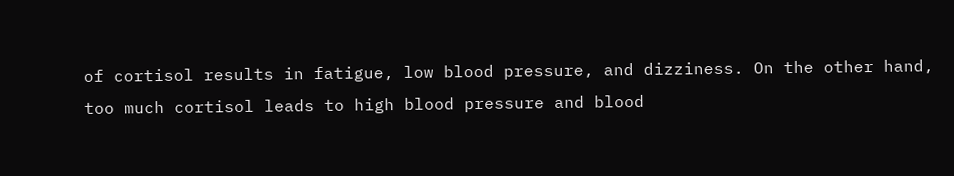of cortisol results in fatigue, low blood pressure, and dizziness. On the other hand, too much cortisol leads to high blood pressure and blood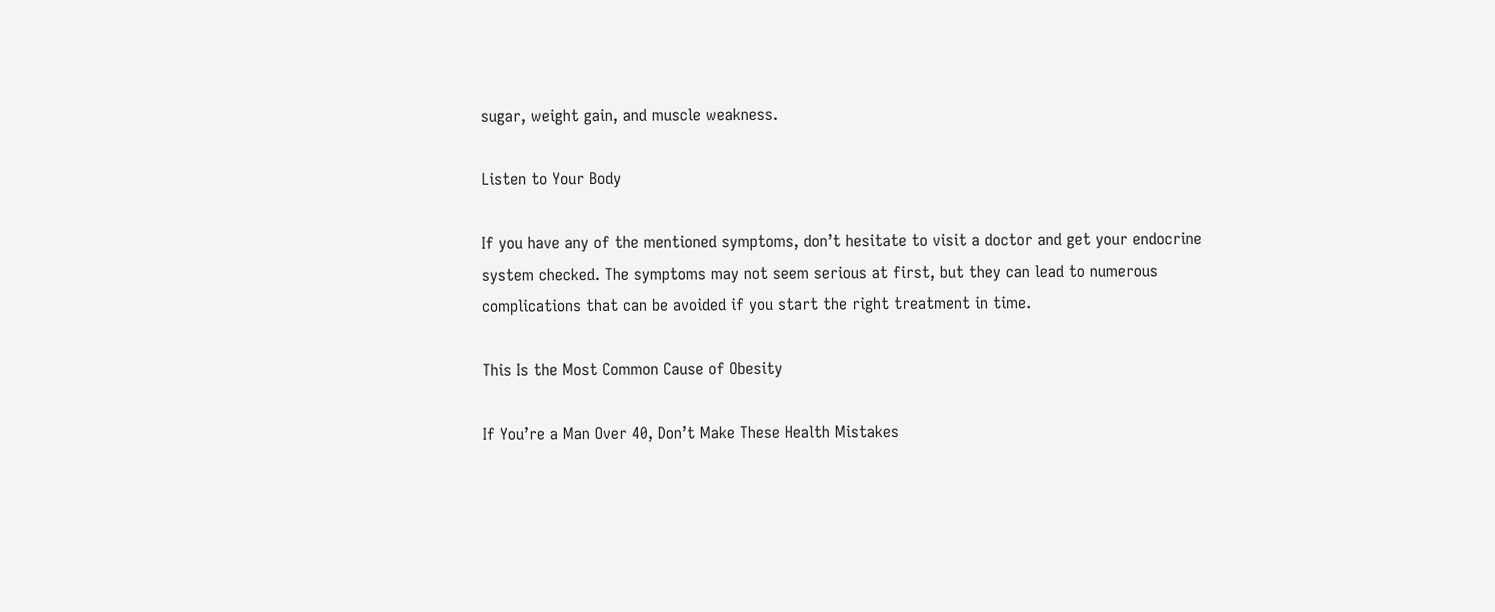sugar, weight gain, and muscle weakness.

Listen to Your Body

If you have any of the mentioned symptoms, don’t hesitate to visit a doctor and get your endocrine system checked. The symptoms may not seem serious at first, but they can lead to numerous complications that can be avoided if you start the right treatment in time.

This Is the Most Common Cause of Obesity

If You’re a Man Over 40, Don’t Make These Health Mistakes